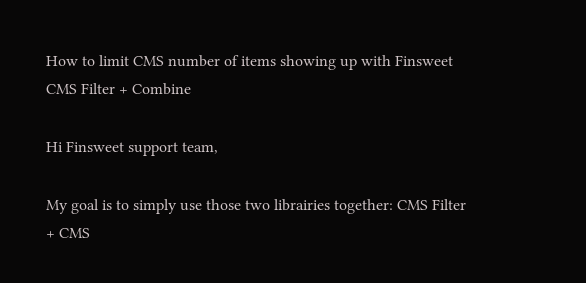How to limit CMS number of items showing up with Finsweet CMS Filter + Combine

Hi Finsweet support team,

My goal is to simply use those two librairies together: CMS Filter + CMS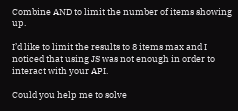Combine AND to limit the number of items showing up.

I’d like to limit the results to 8 items max and I noticed that using JS was not enough in order to interact with your API.

Could you help me to solve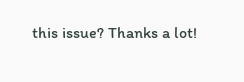this issue? Thanks a lot!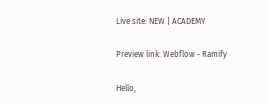Live site: NEW | ACADEMY

Preview link: Webflow - Ramify

Hello,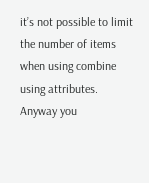it’s not possible to limit the number of items when using combine using attributes. Anyway you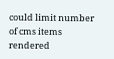could limit number of cms items rendered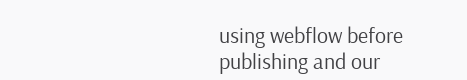using webflow before publishing and our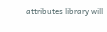attributes library will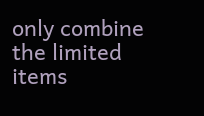only combine the limited items